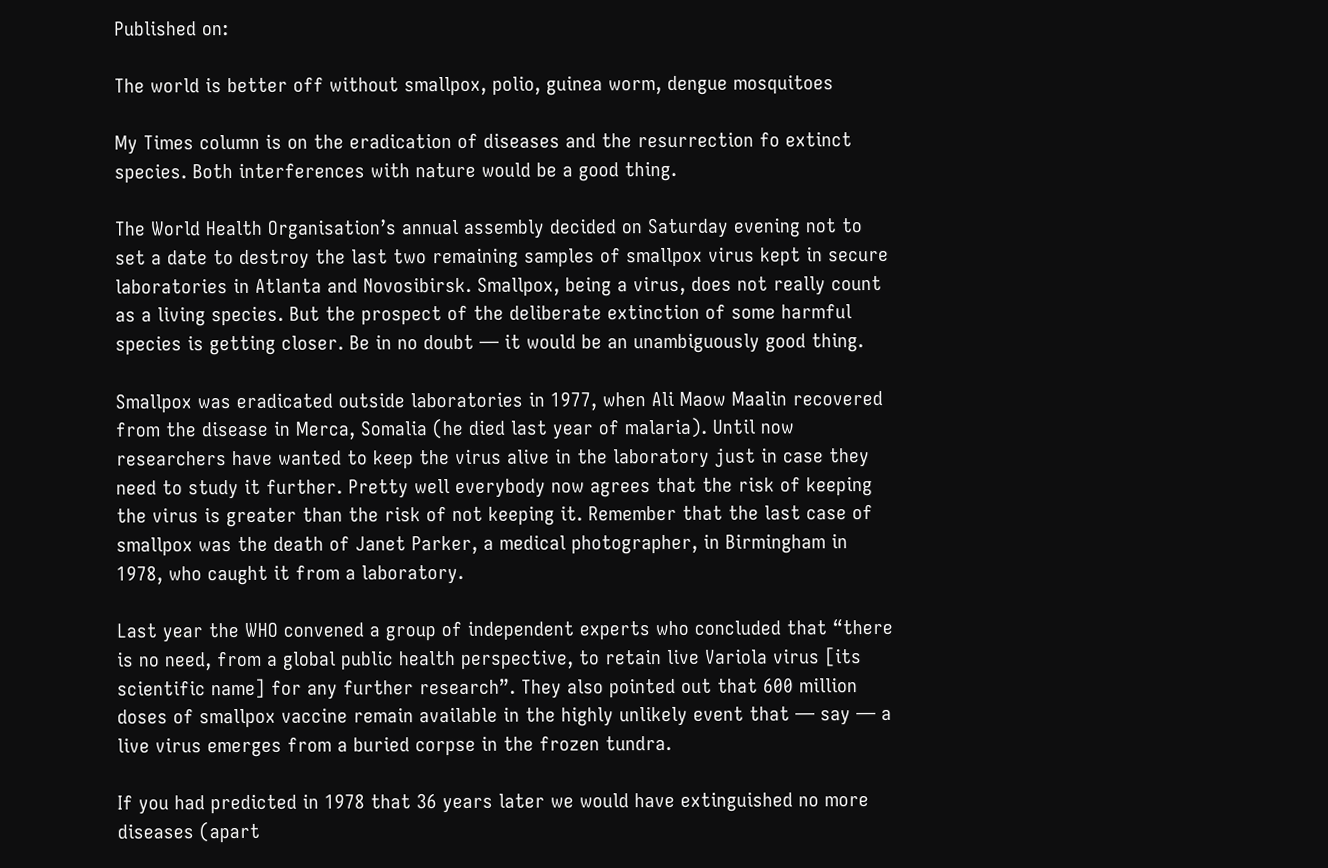Published on:

The world is better off without smallpox, polio, guinea worm, dengue mosquitoes

My Times column is on the eradication of diseases and the resurrection fo extinct species. Both interferences with nature would be a good thing.

The World Health Organisation’s annual assembly decided on Saturday evening not to set a date to destroy the last two remaining samples of smallpox virus kept in secure laboratories in Atlanta and Novosibirsk. Smallpox, being a virus, does not really count as a living species. But the prospect of the deliberate extinction of some harmful species is getting closer. Be in no doubt — it would be an unambiguously good thing.

Smallpox was eradicated outside laboratories in 1977, when Ali Maow Maalin recovered from the disease in Merca, Somalia (he died last year of malaria). Until now researchers have wanted to keep the virus alive in the laboratory just in case they need to study it further. Pretty well everybody now agrees that the risk of keeping the virus is greater than the risk of not keeping it. Remember that the last case of smallpox was the death of Janet Parker, a medical photographer, in Birmingham in 1978, who caught it from a laboratory.

Last year the WHO convened a group of independent experts who concluded that “there is no need, from a global public health perspective, to retain live Variola virus [its scientific name] for any further research”. They also pointed out that 600 million doses of smallpox vaccine remain available in the highly unlikely event that — say — a live virus emerges from a buried corpse in the frozen tundra.

If you had predicted in 1978 that 36 years later we would have extinguished no more diseases (apart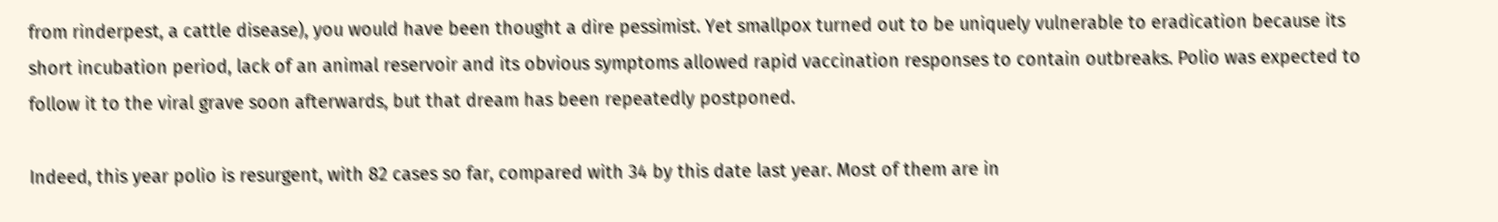from rinderpest, a cattle disease), you would have been thought a dire pessimist. Yet smallpox turned out to be uniquely vulnerable to eradication because its short incubation period, lack of an animal reservoir and its obvious symptoms allowed rapid vaccination responses to contain outbreaks. Polio was expected to follow it to the viral grave soon afterwards, but that dream has been repeatedly postponed.

Indeed, this year polio is resurgent, with 82 cases so far, compared with 34 by this date last year. Most of them are in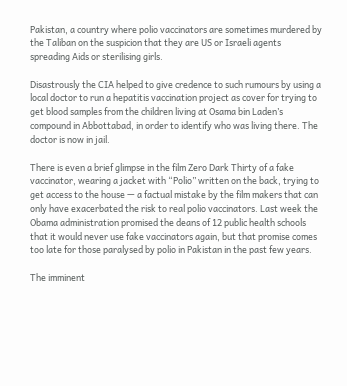Pakistan, a country where polio vaccinators are sometimes murdered by the Taliban on the suspicion that they are US or Israeli agents spreading Aids or sterilising girls.

Disastrously the CIA helped to give credence to such rumours by using a local doctor to run a hepatitis vaccination project as cover for trying to get blood samples from the children living at Osama bin Laden’s compound in Abbottabad, in order to identify who was living there. The doctor is now in jail.

There is even a brief glimpse in the film Zero Dark Thirty of a fake vaccinator, wearing a jacket with “Polio” written on the back, trying to get access to the house — a factual mistake by the film makers that can only have exacerbated the risk to real polio vaccinators. Last week the Obama administration promised the deans of 12 public health schools that it would never use fake vaccinators again, but that promise comes too late for those paralysed by polio in Pakistan in the past few years.

The imminent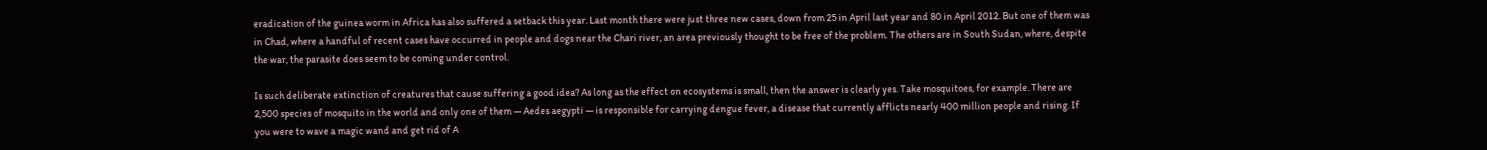eradication of the guinea worm in Africa has also suffered a setback this year. Last month there were just three new cases, down from 25 in April last year and 80 in April 2012. But one of them was in Chad, where a handful of recent cases have occurred in people and dogs near the Chari river, an area previously thought to be free of the problem. The others are in South Sudan, where, despite the war, the parasite does seem to be coming under control.

Is such deliberate extinction of creatures that cause suffering a good idea? As long as the effect on ecosystems is small, then the answer is clearly yes. Take mosquitoes, for example. There are 2,500 species of mosquito in the world and only one of them — Aedes aegypti — is responsible for carrying dengue fever, a disease that currently afflicts nearly 400 million people and rising. If you were to wave a magic wand and get rid of A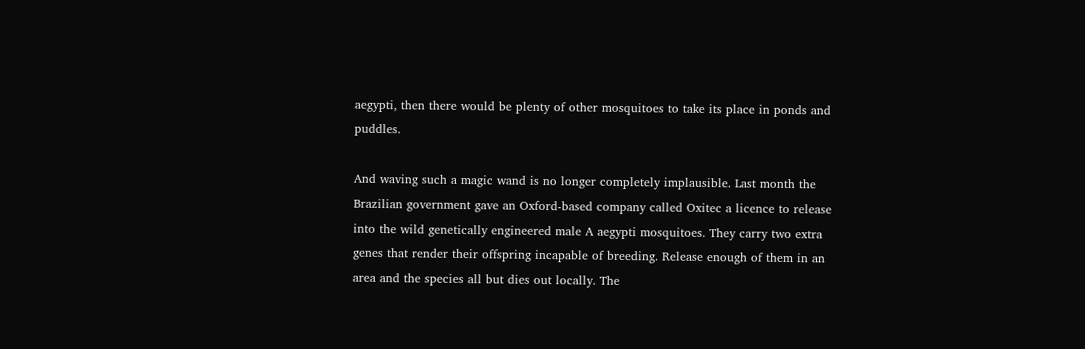aegypti, then there would be plenty of other mosquitoes to take its place in ponds and puddles.

And waving such a magic wand is no longer completely implausible. Last month the Brazilian government gave an Oxford-based company called Oxitec a licence to release into the wild genetically engineered male A aegypti mosquitoes. They carry two extra genes that render their offspring incapable of breeding. Release enough of them in an area and the species all but dies out locally. The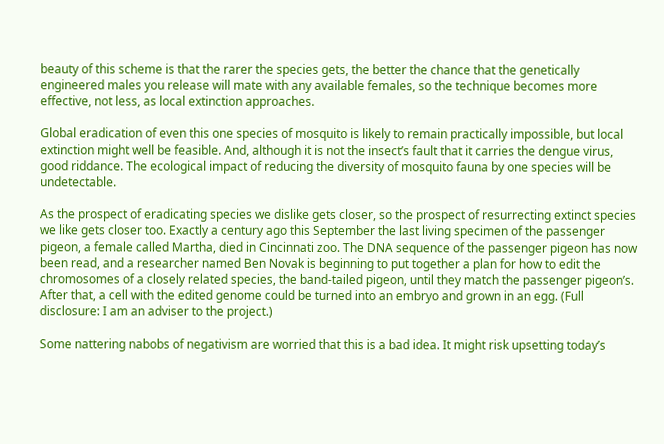beauty of this scheme is that the rarer the species gets, the better the chance that the genetically engineered males you release will mate with any available females, so the technique becomes more effective, not less, as local extinction approaches.

Global eradication of even this one species of mosquito is likely to remain practically impossible, but local extinction might well be feasible. And, although it is not the insect’s fault that it carries the dengue virus, good riddance. The ecological impact of reducing the diversity of mosquito fauna by one species will be undetectable.

As the prospect of eradicating species we dislike gets closer, so the prospect of resurrecting extinct species we like gets closer too. Exactly a century ago this September the last living specimen of the passenger pigeon, a female called Martha, died in Cincinnati zoo. The DNA sequence of the passenger pigeon has now been read, and a researcher named Ben Novak is beginning to put together a plan for how to edit the chromosomes of a closely related species, the band-tailed pigeon, until they match the passenger pigeon’s. After that, a cell with the edited genome could be turned into an embryo and grown in an egg. (Full disclosure: I am an adviser to the project.)

Some nattering nabobs of negativism are worried that this is a bad idea. It might risk upsetting today’s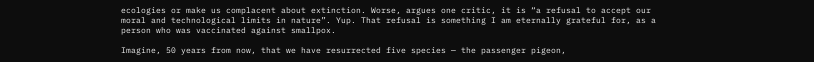ecologies or make us complacent about extinction. Worse, argues one critic, it is “a refusal to accept our moral and technological limits in nature”. Yup. That refusal is something I am eternally grateful for, as a person who was vaccinated against smallpox.

Imagine, 50 years from now, that we have resurrected five species — the passenger pigeon,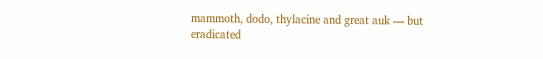mammoth, dodo, thylacine and great auk — but eradicated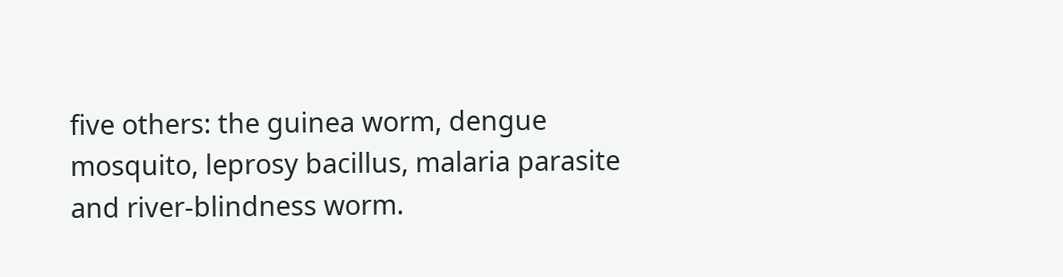five others: the guinea worm, dengue mosquito, leprosy bacillus, malaria parasite and river-blindness worm.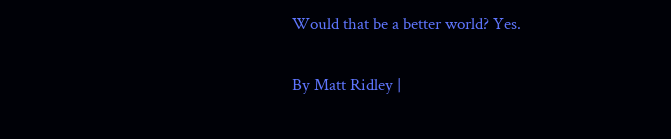Would that be a better world? Yes.

By Matt Ridley |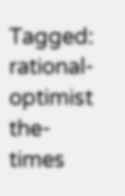Tagged:  rational-optimist  the-times